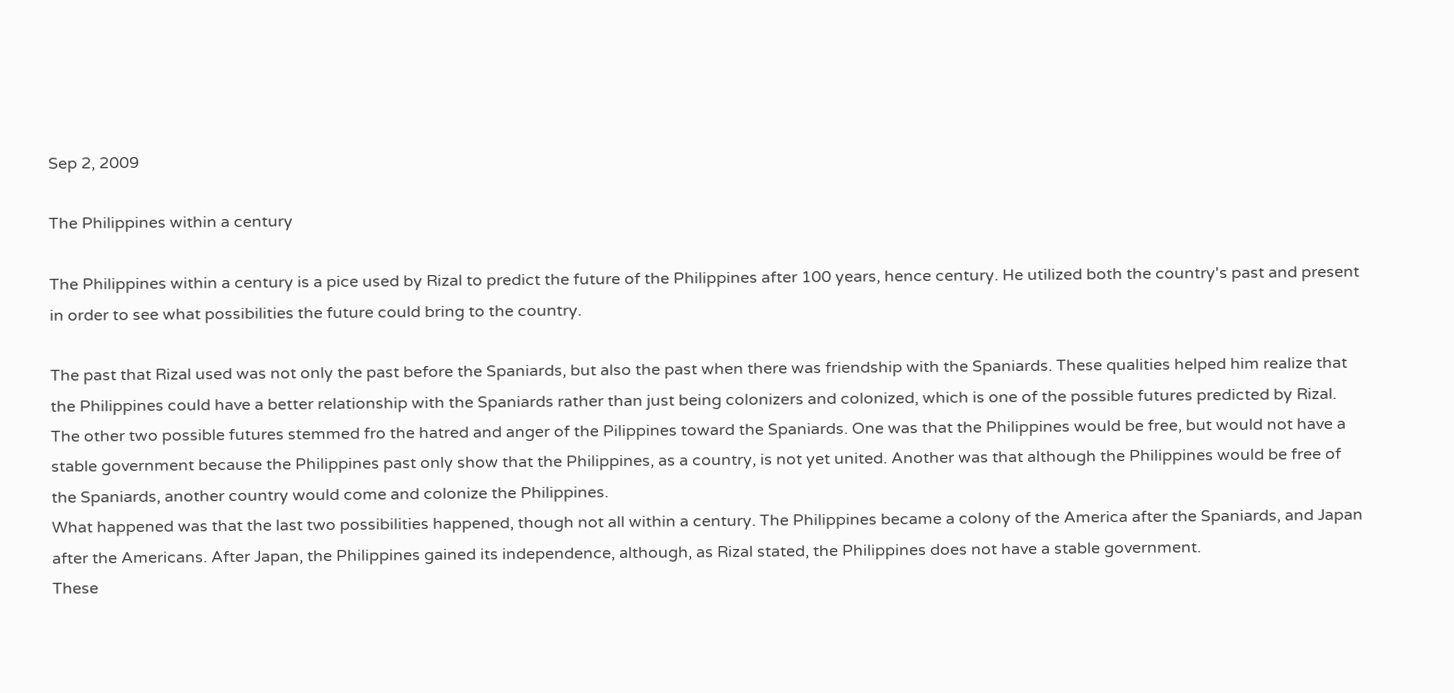Sep 2, 2009

The Philippines within a century

The Philippines within a century is a pice used by Rizal to predict the future of the Philippines after 100 years, hence century. He utilized both the country's past and present in order to see what possibilities the future could bring to the country.

The past that Rizal used was not only the past before the Spaniards, but also the past when there was friendship with the Spaniards. These qualities helped him realize that the Philippines could have a better relationship with the Spaniards rather than just being colonizers and colonized, which is one of the possible futures predicted by Rizal.
The other two possible futures stemmed fro the hatred and anger of the Pilippines toward the Spaniards. One was that the Philippines would be free, but would not have a stable government because the Philippines past only show that the Philippines, as a country, is not yet united. Another was that although the Philippines would be free of the Spaniards, another country would come and colonize the Philippines.
What happened was that the last two possibilities happened, though not all within a century. The Philippines became a colony of the America after the Spaniards, and Japan after the Americans. After Japan, the Philippines gained its independence, although, as Rizal stated, the Philippines does not have a stable government.
These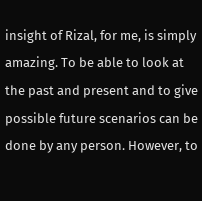insight of Rizal, for me, is simply amazing. To be able to look at the past and present and to give possible future scenarios can be done by any person. However, to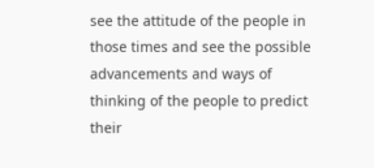see the attitude of the people in those times and see the possible advancements and ways of thinking of the people to predict their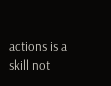actions is a skill not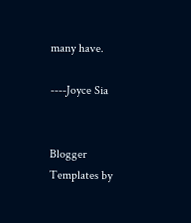many have.

----Joyce Sia


Blogger Templates by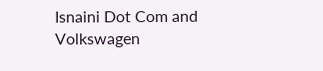Isnaini Dot Com and Volkswagen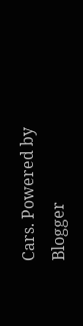Cars. Powered by Blogger